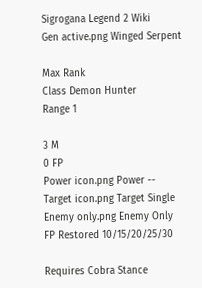Sigrogana Legend 2 Wiki
Gen active.png Winged Serpent

Max Rank
Class Demon Hunter
Range 1

3 M
0 FP
Power icon.png Power --
Target icon.png Target Single
Enemy only.png Enemy Only
FP Restored 10/15/20/25/30

Requires Cobra Stance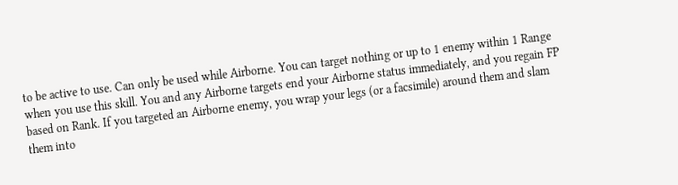to be active to use. Can only be used while Airborne. You can target nothing or up to 1 enemy within 1 Range when you use this skill. You and any Airborne targets end your Airborne status immediately, and you regain FP based on Rank. If you targeted an Airborne enemy, you wrap your legs (or a facsimile) around them and slam them into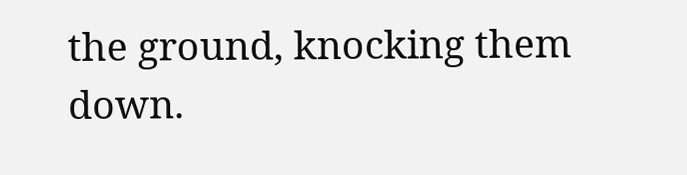the ground, knocking them down.